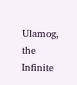Ulamog, the Infinite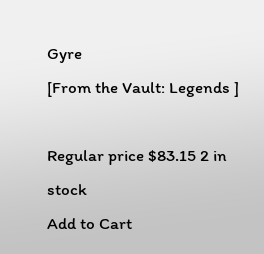Gyre
[From the Vault: Legends ]

Regular price $83.15 2 in stock
Add to Cart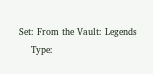Set: From the Vault: Legends
    Type: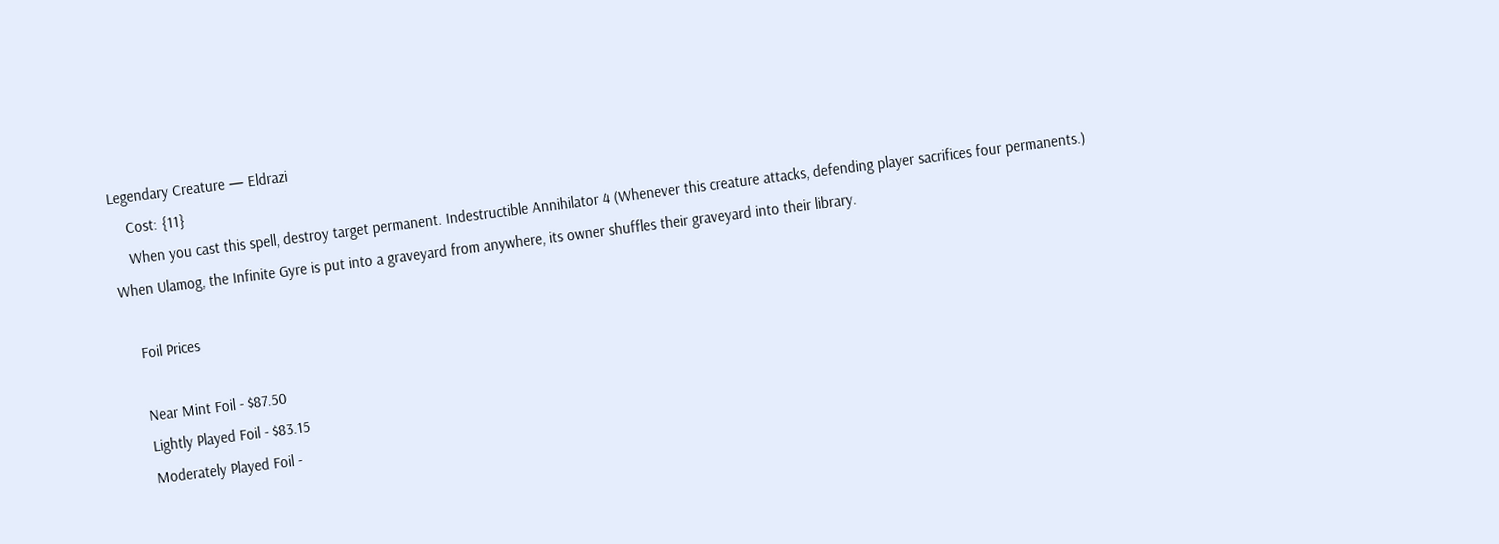Legendary Creature — Eldrazi
    Cost: {11}
    When you cast this spell, destroy target permanent. Indestructible Annihilator 4 (Whenever this creature attacks, defending player sacrifices four permanents.) When Ulamog, the Infinite Gyre is put into a graveyard from anywhere, its owner shuffles their graveyard into their library.

    Foil Prices

    Near Mint Foil - $87.50
    Lightly Played Foil - $83.15
    Moderately Played Foil -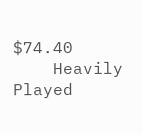$74.40
    Heavily Played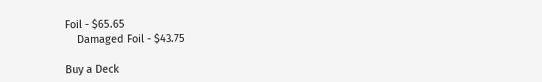Foil - $65.65
    Damaged Foil - $43.75

Buy a Deck